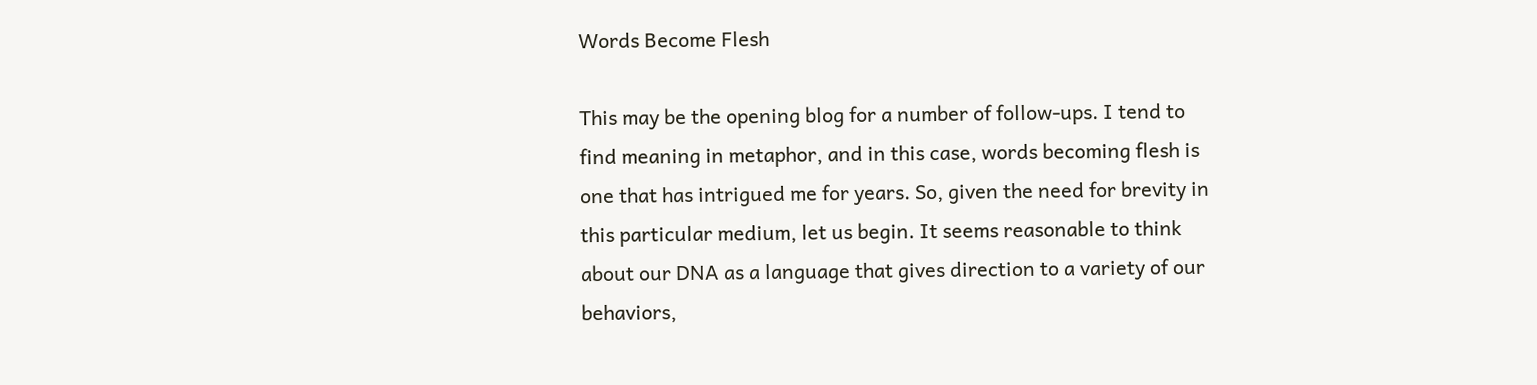Words Become Flesh

This may be the opening blog for a number of follow-ups. I tend to find meaning in metaphor, and in this case, words becoming flesh is one that has intrigued me for years. So, given the need for brevity in this particular medium, let us begin. It seems reasonable to think about our DNA as a language that gives direction to a variety of our behaviors,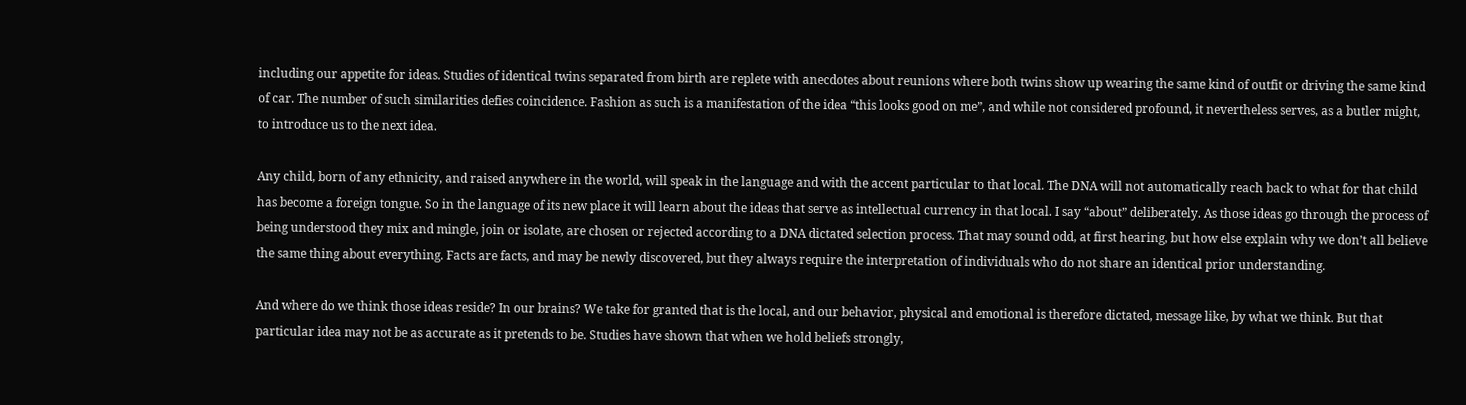including our appetite for ideas. Studies of identical twins separated from birth are replete with anecdotes about reunions where both twins show up wearing the same kind of outfit or driving the same kind of car. The number of such similarities defies coincidence. Fashion as such is a manifestation of the idea “this looks good on me”, and while not considered profound, it nevertheless serves, as a butler might, to introduce us to the next idea.

Any child, born of any ethnicity, and raised anywhere in the world, will speak in the language and with the accent particular to that local. The DNA will not automatically reach back to what for that child has become a foreign tongue. So in the language of its new place it will learn about the ideas that serve as intellectual currency in that local. I say “about” deliberately. As those ideas go through the process of being understood they mix and mingle, join or isolate, are chosen or rejected according to a DNA dictated selection process. That may sound odd, at first hearing, but how else explain why we don’t all believe the same thing about everything. Facts are facts, and may be newly discovered, but they always require the interpretation of individuals who do not share an identical prior understanding.

And where do we think those ideas reside? In our brains? We take for granted that is the local, and our behavior, physical and emotional is therefore dictated, message like, by what we think. But that particular idea may not be as accurate as it pretends to be. Studies have shown that when we hold beliefs strongly,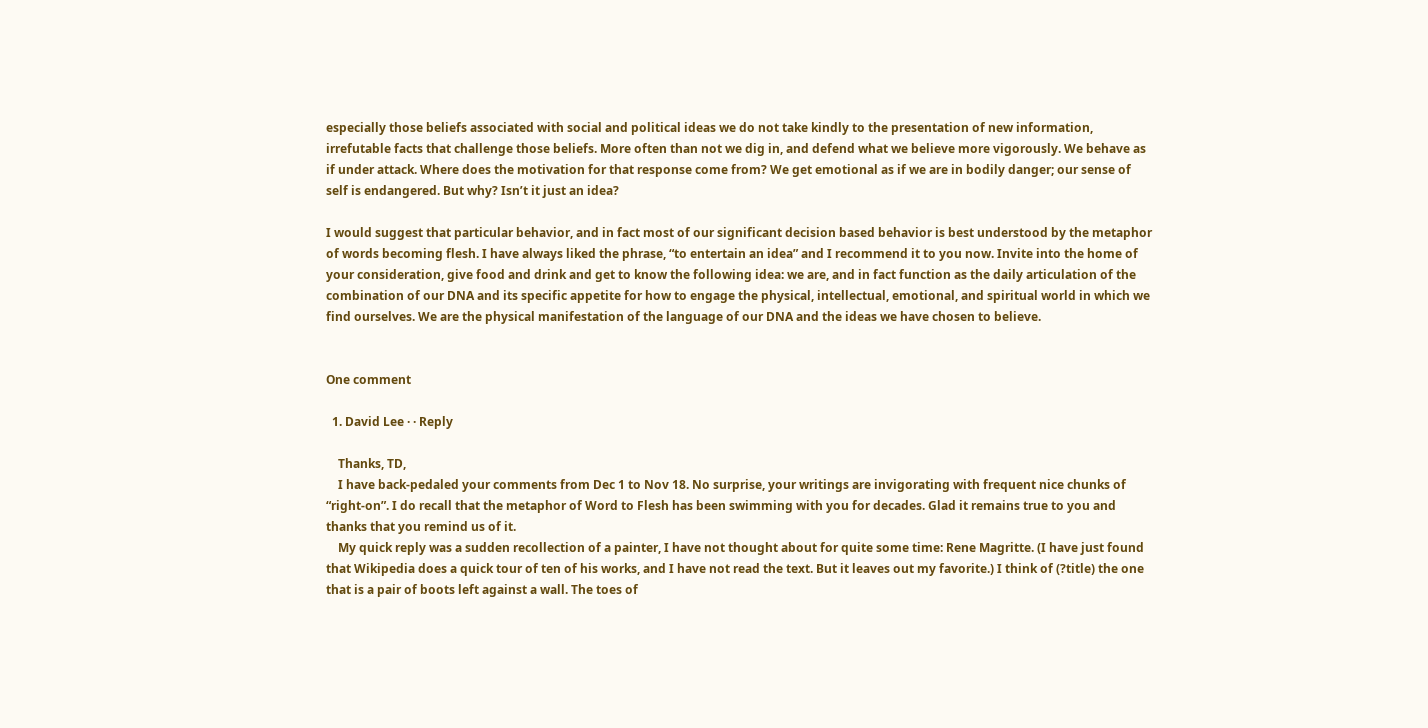especially those beliefs associated with social and political ideas we do not take kindly to the presentation of new information, irrefutable facts that challenge those beliefs. More often than not we dig in, and defend what we believe more vigorously. We behave as if under attack. Where does the motivation for that response come from? We get emotional as if we are in bodily danger; our sense of self is endangered. But why? Isn’t it just an idea?

I would suggest that particular behavior, and in fact most of our significant decision based behavior is best understood by the metaphor of words becoming flesh. I have always liked the phrase, “to entertain an idea” and I recommend it to you now. Invite into the home of your consideration, give food and drink and get to know the following idea: we are, and in fact function as the daily articulation of the combination of our DNA and its specific appetite for how to engage the physical, intellectual, emotional, and spiritual world in which we find ourselves. We are the physical manifestation of the language of our DNA and the ideas we have chosen to believe.


One comment

  1. David Lee · · Reply

    Thanks, TD,
    I have back-pedaled your comments from Dec 1 to Nov 18. No surprise, your writings are invigorating with frequent nice chunks of “right-on”. I do recall that the metaphor of Word to Flesh has been swimming with you for decades. Glad it remains true to you and thanks that you remind us of it.
    My quick reply was a sudden recollection of a painter, I have not thought about for quite some time: Rene Magritte. (I have just found that Wikipedia does a quick tour of ten of his works, and I have not read the text. But it leaves out my favorite.) I think of (?title) the one that is a pair of boots left against a wall. The toes of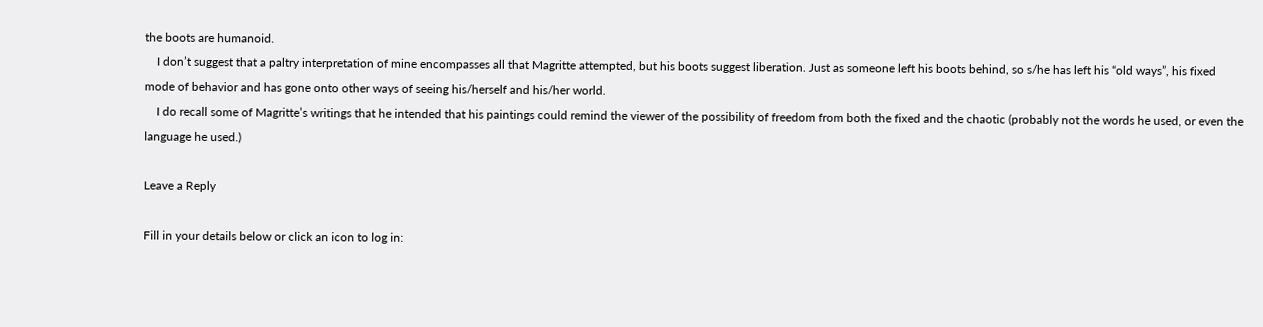the boots are humanoid.
    I don’t suggest that a paltry interpretation of mine encompasses all that Magritte attempted, but his boots suggest liberation. Just as someone left his boots behind, so s/he has left his “old ways”, his fixed mode of behavior and has gone onto other ways of seeing his/herself and his/her world.
    I do recall some of Magritte’s writings that he intended that his paintings could remind the viewer of the possibility of freedom from both the fixed and the chaotic (probably not the words he used, or even the language he used.)

Leave a Reply

Fill in your details below or click an icon to log in: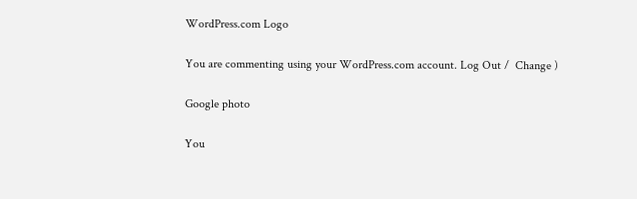WordPress.com Logo

You are commenting using your WordPress.com account. Log Out /  Change )

Google photo

You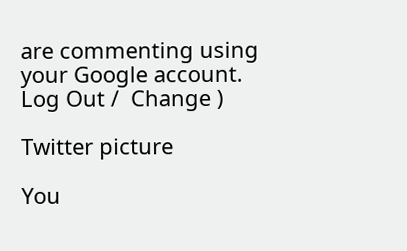are commenting using your Google account. Log Out /  Change )

Twitter picture

You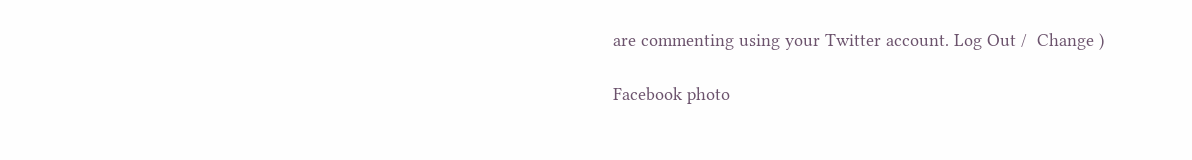are commenting using your Twitter account. Log Out /  Change )

Facebook photo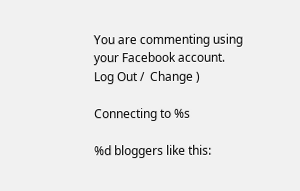You are commenting using your Facebook account. Log Out /  Change )

Connecting to %s

%d bloggers like this: